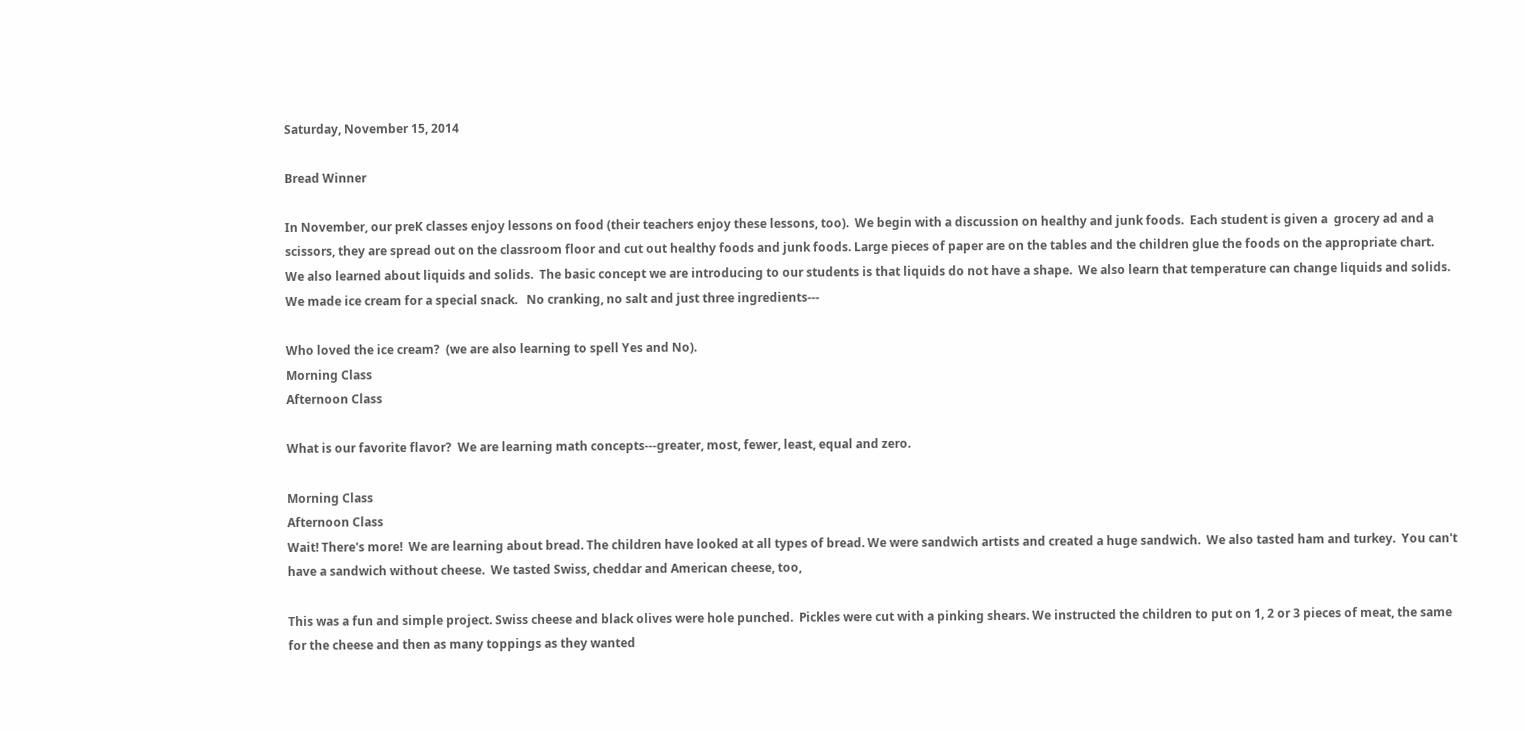Saturday, November 15, 2014

Bread Winner

In November, our preK classes enjoy lessons on food (their teachers enjoy these lessons, too).  We begin with a discussion on healthy and junk foods.  Each student is given a  grocery ad and a scissors, they are spread out on the classroom floor and cut out healthy foods and junk foods. Large pieces of paper are on the tables and the children glue the foods on the appropriate chart.
We also learned about liquids and solids.  The basic concept we are introducing to our students is that liquids do not have a shape.  We also learn that temperature can change liquids and solids.
We made ice cream for a special snack.   No cranking, no salt and just three ingredients---

Who loved the ice cream?  (we are also learning to spell Yes and No).
Morning Class
Afternoon Class

What is our favorite flavor?  We are learning math concepts---greater, most, fewer, least, equal and zero.

Morning Class
Afternoon Class
Wait! There's more!  We are learning about bread. The children have looked at all types of bread. We were sandwich artists and created a huge sandwich.  We also tasted ham and turkey.  You can't have a sandwich without cheese.  We tasted Swiss, cheddar and American cheese, too,

This was a fun and simple project. Swiss cheese and black olives were hole punched.  Pickles were cut with a pinking shears. We instructed the children to put on 1, 2 or 3 pieces of meat, the same for the cheese and then as many toppings as they wanted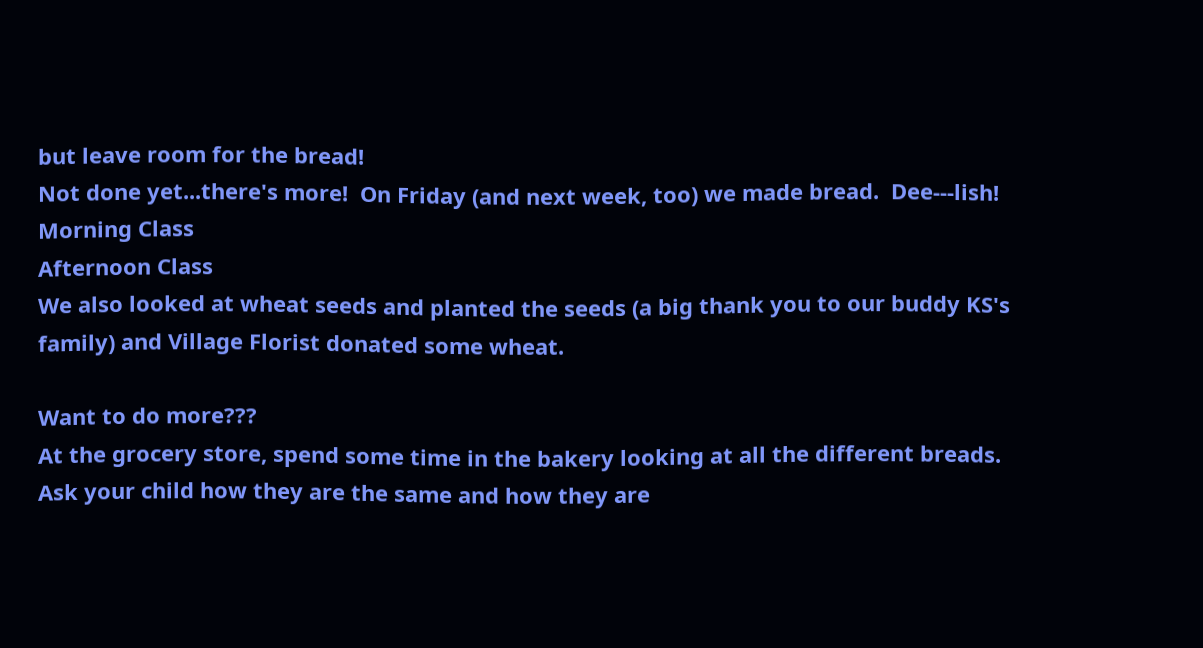but leave room for the bread!
Not done yet...there's more!  On Friday (and next week, too) we made bread.  Dee---lish!
Morning Class
Afternoon Class
We also looked at wheat seeds and planted the seeds (a big thank you to our buddy KS's family) and Village Florist donated some wheat.

Want to do more???
At the grocery store, spend some time in the bakery looking at all the different breads.  Ask your child how they are the same and how they are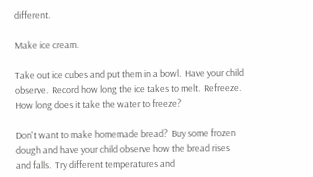different.

Make ice cream.

Take out ice cubes and put them in a bowl.  Have your child observe.  Record how long the ice takes to melt.  Refreeze.  How long does it take the water to freeze?

Don't want to make homemade bread?  Buy some frozen dough and have your child observe how the bread rises and falls.  Try different temperatures and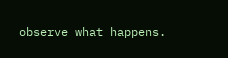observe what happens.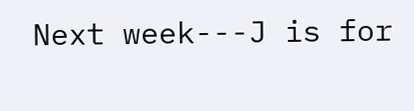Next week---J is for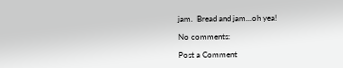jam.  Bread and jam...oh yea!

No comments:

Post a Comment